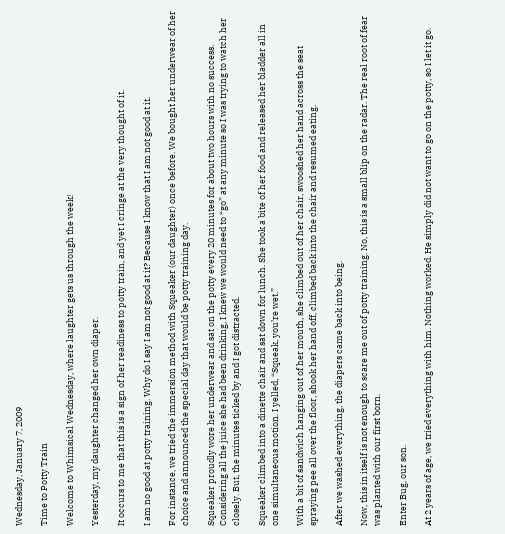Wednesday, January 7, 2009

Time to Potty Train

Welcome to Whimsical Wednesday, where laughter gets us through the week!

Yesterday, my daughter changed her own diaper.

It occurs to me that this is a sign of her readiness to potty train, and yet I cringe at the very thought of it.

I am no good at potty training. Why do I say I am not good at it? Because I know that I am not good at it.

For instance, we tried the immersion method with Squeaker (our daughter) once before. We bought her underwear of her choice and announced the special day that would be potty training day.

Squeaker proudly wore her underwear and sat on the potty every 20 minutes for about two hours with no success. Considering all the juice she had been drinking, I knew we would need to “go” at any minute so I was trying to watch her closely. But, the minutes ticked by and I got distracted.

Squeaker climbed into a dinette chair and sat down for lunch. She took a bite of her food and released her bladder all in one simultaneous motion. I yelled, “Squeak, you’re wet.”

With a bit of sandwich hanging out of her mouth, she climbed out of her chair, swooshed her hand across the seat spraying pee all over the floor, shook her hand off, climbed back into the chair and resumed eating.

After we washed everything, the diapers came back into being.

Now, this in itself is not enough to scare me out of potty training. No, this is a small blip on the radar. The real root of fear was planted with our first born.

Enter Bug, our son.

At 2 years of age, we tried everything with him. Nothing worked. He simply did not want to go on the potty, so I let it go.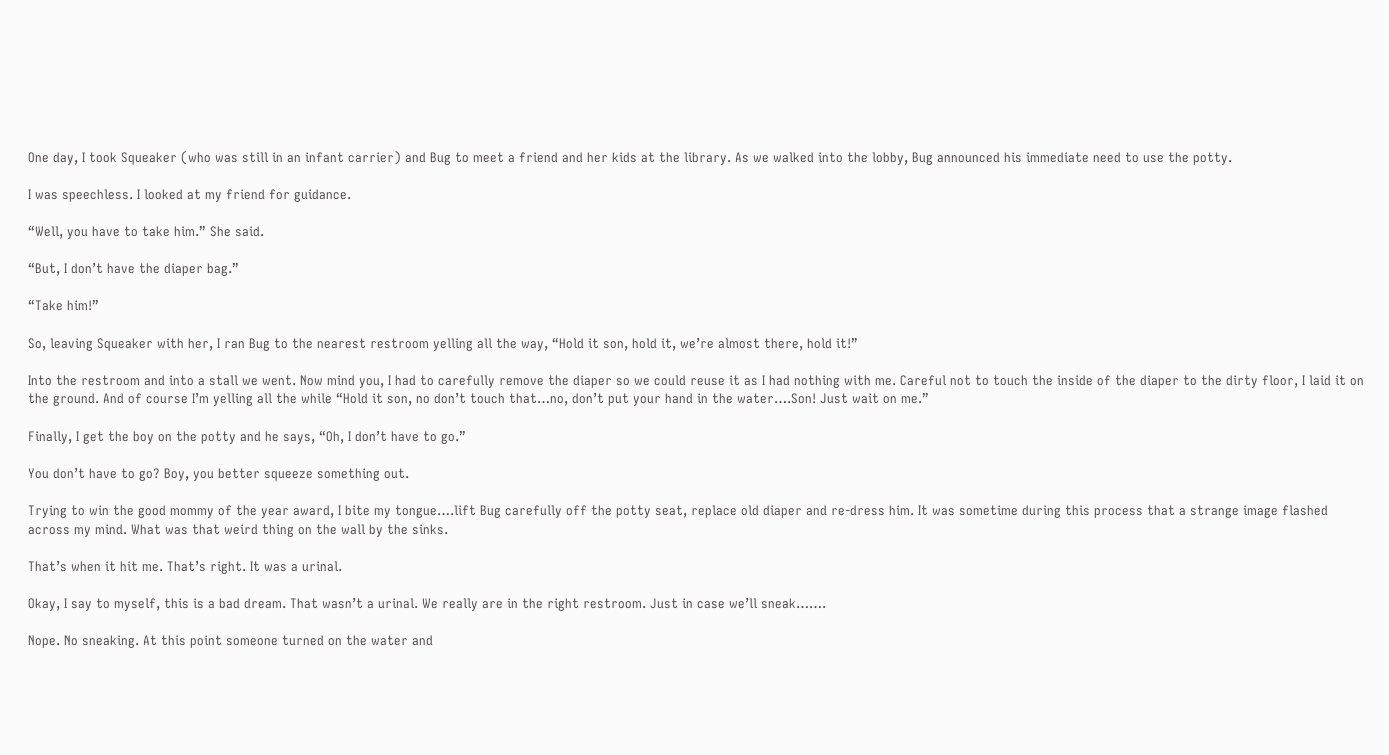One day, I took Squeaker (who was still in an infant carrier) and Bug to meet a friend and her kids at the library. As we walked into the lobby, Bug announced his immediate need to use the potty.

I was speechless. I looked at my friend for guidance.

“Well, you have to take him.” She said.

“But, I don’t have the diaper bag.”

“Take him!”

So, leaving Squeaker with her, I ran Bug to the nearest restroom yelling all the way, “Hold it son, hold it, we’re almost there, hold it!”

Into the restroom and into a stall we went. Now mind you, I had to carefully remove the diaper so we could reuse it as I had nothing with me. Careful not to touch the inside of the diaper to the dirty floor, I laid it on the ground. And of course I’m yelling all the while “Hold it son, no don’t touch that…no, don’t put your hand in the water….Son! Just wait on me.”

Finally, I get the boy on the potty and he says, “Oh, I don’t have to go.”

You don’t have to go? Boy, you better squeeze something out.

Trying to win the good mommy of the year award, I bite my tongue….lift Bug carefully off the potty seat, replace old diaper and re-dress him. It was sometime during this process that a strange image flashed across my mind. What was that weird thing on the wall by the sinks.

That’s when it hit me. That’s right. It was a urinal.

Okay, I say to myself, this is a bad dream. That wasn’t a urinal. We really are in the right restroom. Just in case we’ll sneak…….

Nope. No sneaking. At this point someone turned on the water and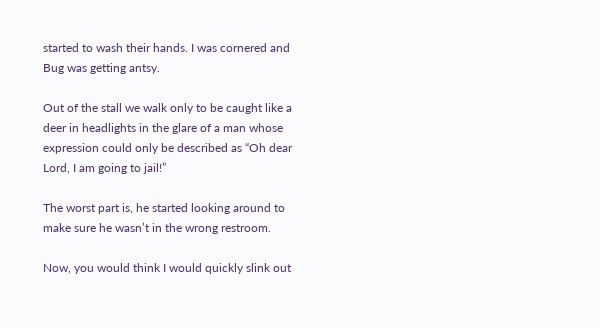started to wash their hands. I was cornered and Bug was getting antsy.

Out of the stall we walk only to be caught like a deer in headlights in the glare of a man whose expression could only be described as “Oh dear Lord, I am going to jail!”

The worst part is, he started looking around to make sure he wasn’t in the wrong restroom.

Now, you would think I would quickly slink out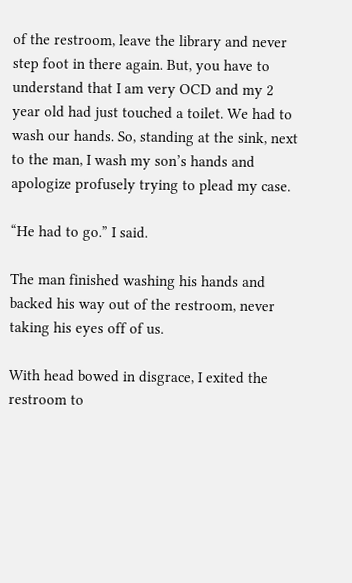of the restroom, leave the library and never step foot in there again. But, you have to understand that I am very OCD and my 2 year old had just touched a toilet. We had to wash our hands. So, standing at the sink, next to the man, I wash my son’s hands and apologize profusely trying to plead my case.

“He had to go.” I said.

The man finished washing his hands and backed his way out of the restroom, never taking his eyes off of us.

With head bowed in disgrace, I exited the restroom to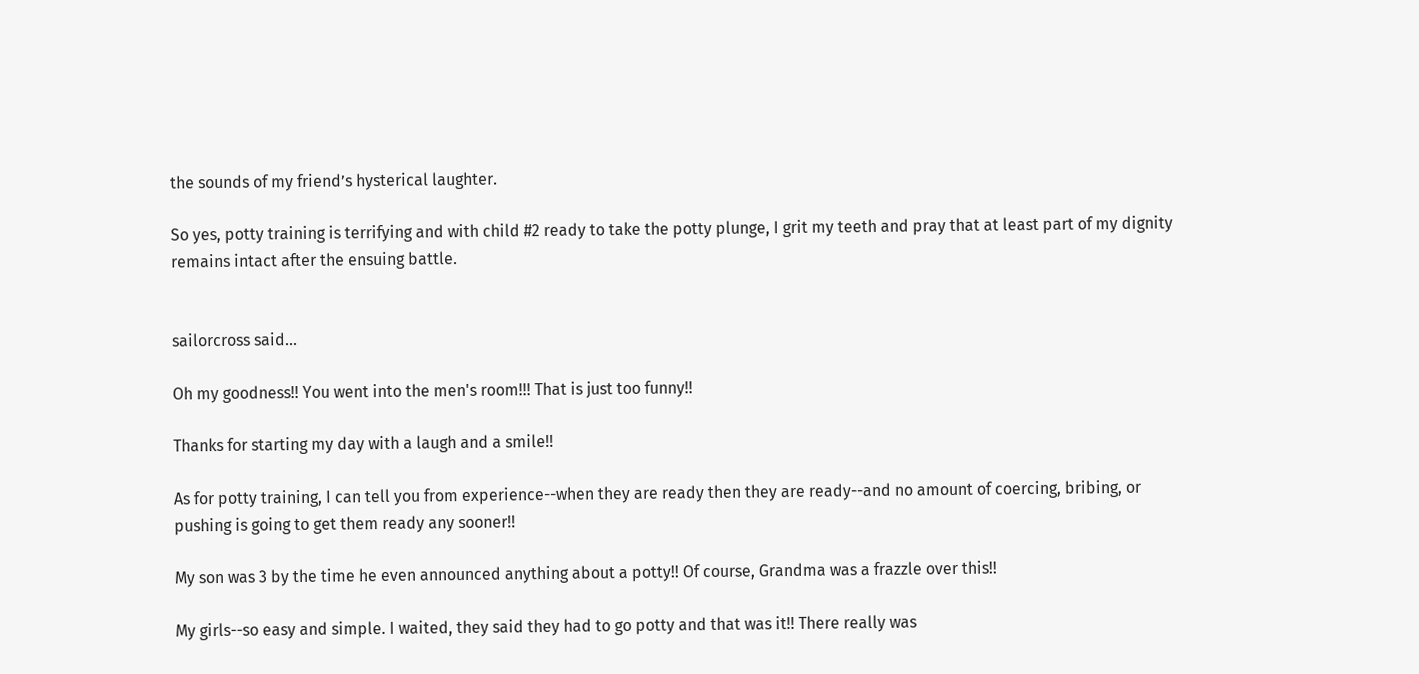the sounds of my friend’s hysterical laughter.

So yes, potty training is terrifying and with child #2 ready to take the potty plunge, I grit my teeth and pray that at least part of my dignity remains intact after the ensuing battle.


sailorcross said...

Oh my goodness!! You went into the men's room!!! That is just too funny!!

Thanks for starting my day with a laugh and a smile!!

As for potty training, I can tell you from experience--when they are ready then they are ready--and no amount of coercing, bribing, or pushing is going to get them ready any sooner!!

My son was 3 by the time he even announced anything about a potty!! Of course, Grandma was a frazzle over this!!

My girls--so easy and simple. I waited, they said they had to go potty and that was it!! There really was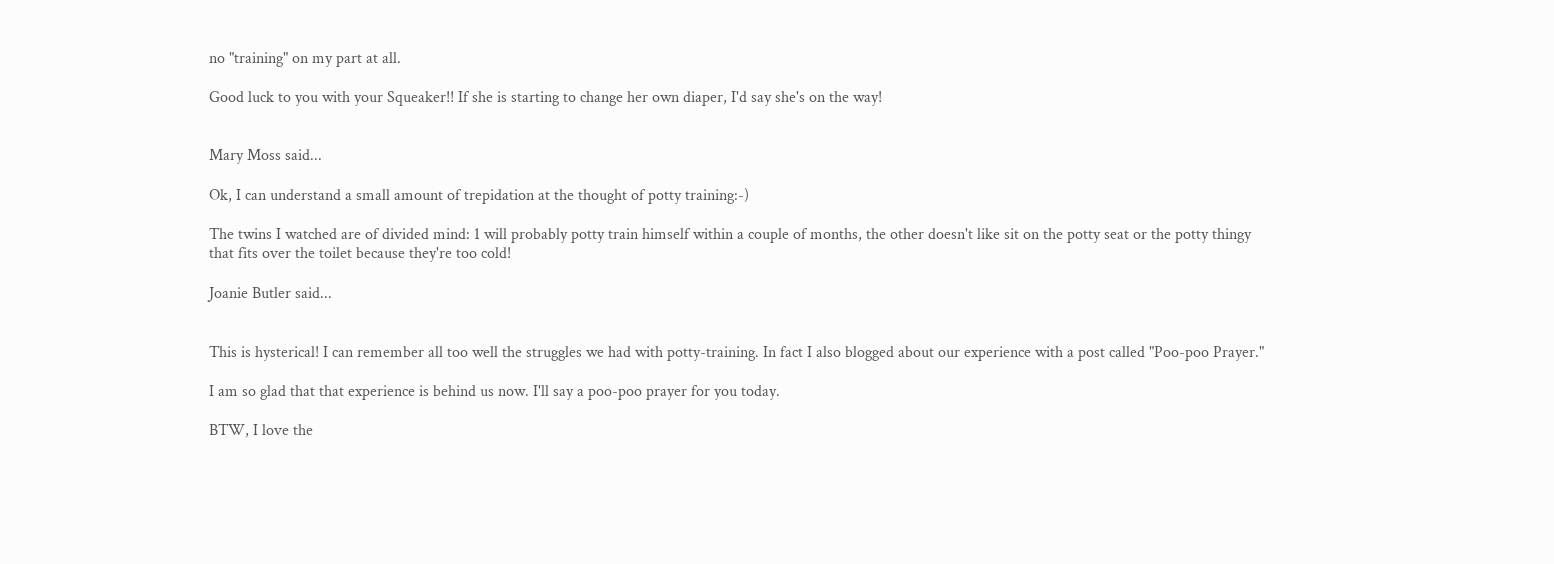no "training" on my part at all.

Good luck to you with your Squeaker!! If she is starting to change her own diaper, I'd say she's on the way!


Mary Moss said...

Ok, I can understand a small amount of trepidation at the thought of potty training:-)

The twins I watched are of divided mind: 1 will probably potty train himself within a couple of months, the other doesn't like sit on the potty seat or the potty thingy that fits over the toilet because they're too cold!

Joanie Butler said...


This is hysterical! I can remember all too well the struggles we had with potty-training. In fact I also blogged about our experience with a post called "Poo-poo Prayer."

I am so glad that that experience is behind us now. I'll say a poo-poo prayer for you today.

BTW, I love the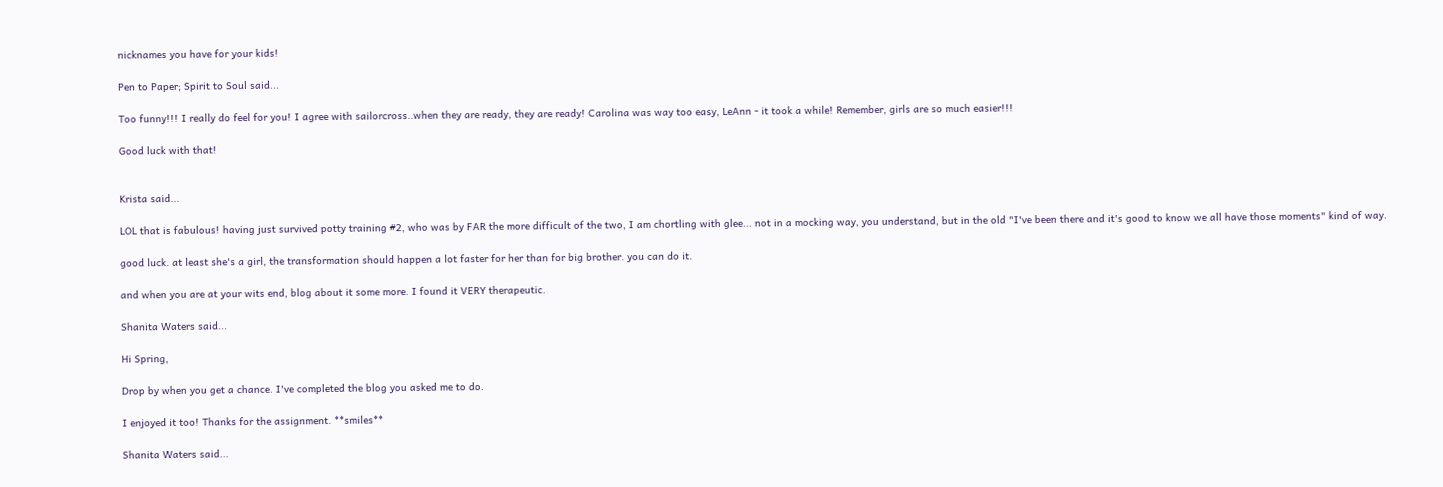nicknames you have for your kids!

Pen to Paper; Spirit to Soul said...

Too funny!!! I really do feel for you! I agree with sailorcross..when they are ready, they are ready! Carolina was way too easy, LeAnn - it took a while! Remember, girls are so much easier!!!

Good luck with that!


Krista said...

LOL that is fabulous! having just survived potty training #2, who was by FAR the more difficult of the two, I am chortling with glee... not in a mocking way, you understand, but in the old "I've been there and it's good to know we all have those moments" kind of way.

good luck. at least she's a girl, the transformation should happen a lot faster for her than for big brother. you can do it.

and when you are at your wits end, blog about it some more. I found it VERY therapeutic.

Shanita Waters said...

Hi Spring,

Drop by when you get a chance. I've completed the blog you asked me to do.

I enjoyed it too! Thanks for the assignment. **smiles**

Shanita Waters said...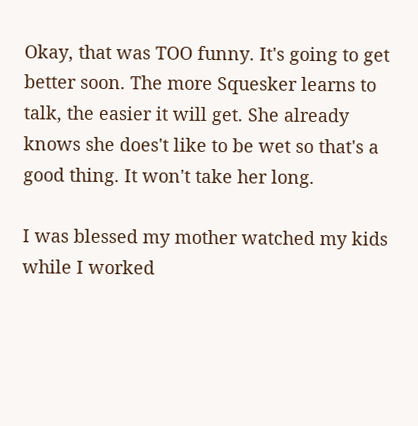Okay, that was TOO funny. It's going to get better soon. The more Squesker learns to talk, the easier it will get. She already knows she does't like to be wet so that's a good thing. It won't take her long.

I was blessed my mother watched my kids while I worked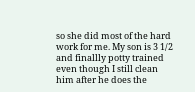so she did most of the hard work for me. My son is 3 1/2 and finallly potty trained even though I still clean him after he does the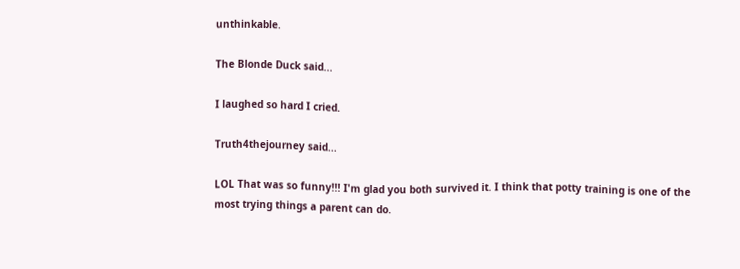unthinkable.

The Blonde Duck said...

I laughed so hard I cried.

Truth4thejourney said...

LOL That was so funny!!! I'm glad you both survived it. I think that potty training is one of the most trying things a parent can do.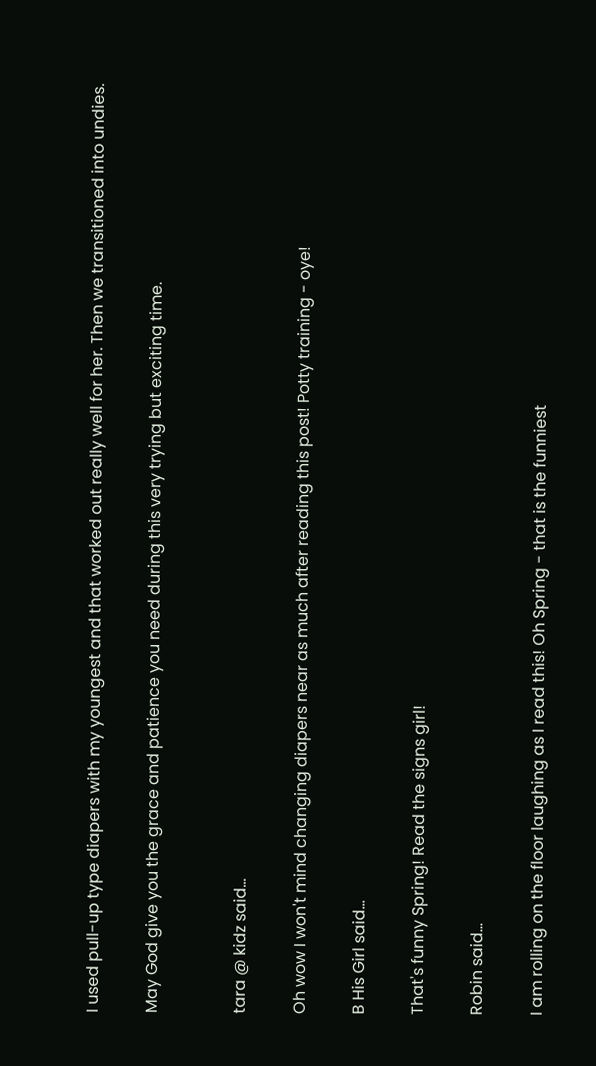I used pull-up type diapers with my youngest and that worked out really well for her. Then we transitioned into undies.

May God give you the grace and patience you need during this very trying but exciting time.


tara @ kidz said...

Oh wow I won't mind changing diapers near as much after reading this post! Potty training - oye!

B His Girl said...

That's funny Spring! Read the signs girl!

Robin said...

I am rolling on the floor laughing as I read this! Oh Spring - that is the funniest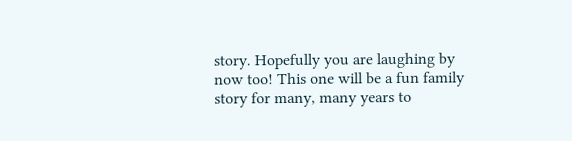story. Hopefully you are laughing by now too! This one will be a fun family story for many, many years to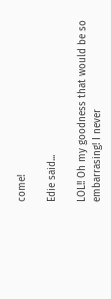come!

Edie said...

LOL!! Oh my goodness that would be so embarrasing! I never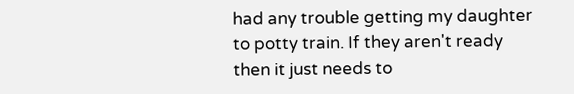had any trouble getting my daughter to potty train. If they aren't ready then it just needs to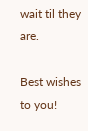wait til they are.

Best wishes to you!